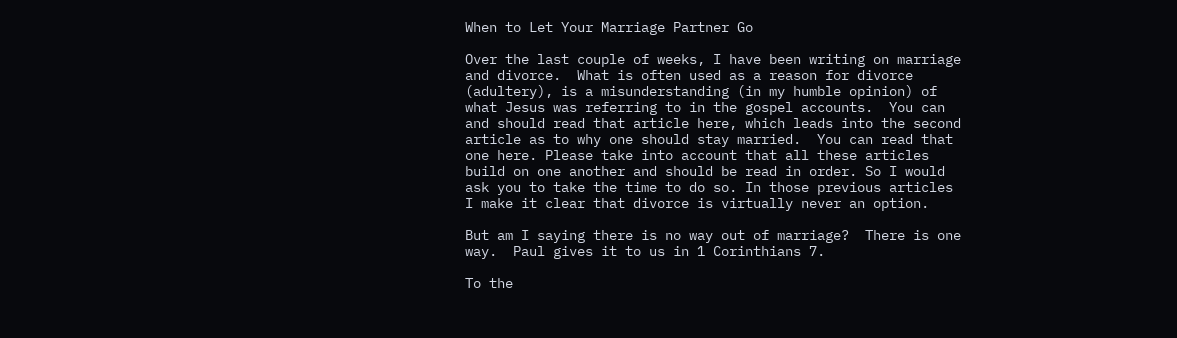When to Let Your Marriage Partner Go

Over the last couple of weeks, I have been writing on marriage and divorce.  What is often used as a reason for divorce (adultery), is a misunderstanding (in my humble opinion) of what Jesus was referring to in the gospel accounts.  You can and should read that article here, which leads into the second article as to why one should stay married.  You can read that one here. Please take into account that all these articles build on one another and should be read in order. So I would ask you to take the time to do so. In those previous articles I make it clear that divorce is virtually never an option.

But am I saying there is no way out of marriage?  There is one way.  Paul gives it to us in 1 Corinthians 7.

To the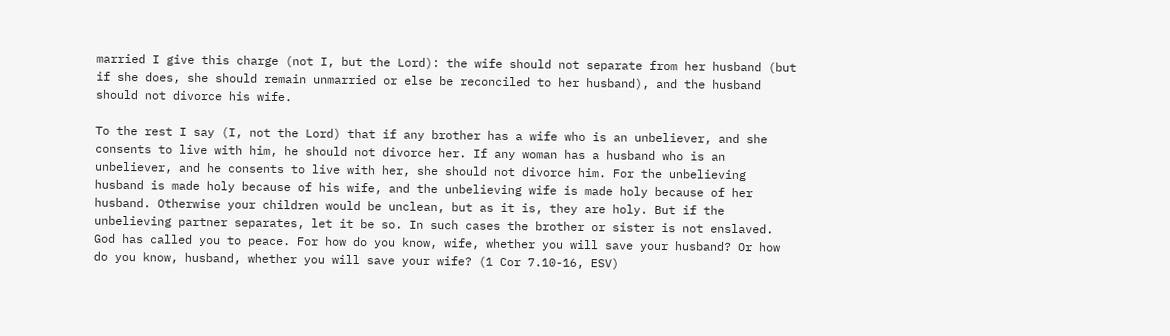married I give this charge (not I, but the Lord): the wife should not separate from her husband (but if she does, she should remain unmarried or else be reconciled to her husband), and the husband should not divorce his wife.

To the rest I say (I, not the Lord) that if any brother has a wife who is an unbeliever, and she consents to live with him, he should not divorce her. If any woman has a husband who is an unbeliever, and he consents to live with her, she should not divorce him. For the unbelieving husband is made holy because of his wife, and the unbelieving wife is made holy because of her husband. Otherwise your children would be unclean, but as it is, they are holy. But if the unbelieving partner separates, let it be so. In such cases the brother or sister is not enslaved. God has called you to peace. For how do you know, wife, whether you will save your husband? Or how do you know, husband, whether you will save your wife? (1 Cor 7.10-16, ESV)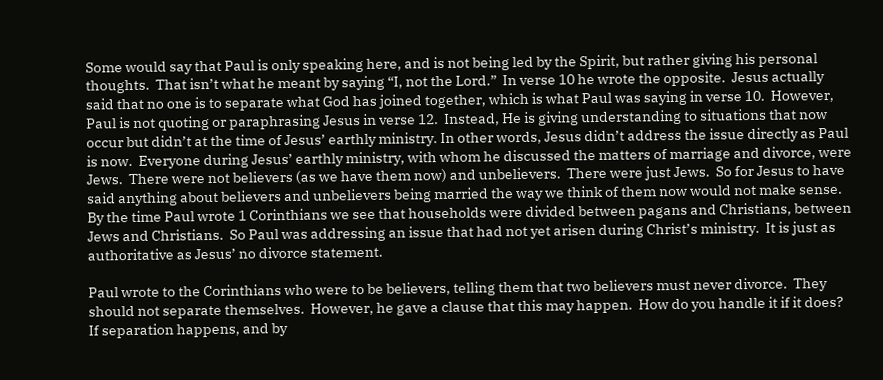Some would say that Paul is only speaking here, and is not being led by the Spirit, but rather giving his personal thoughts.  That isn’t what he meant by saying “I, not the Lord.”  In verse 10 he wrote the opposite.  Jesus actually said that no one is to separate what God has joined together, which is what Paul was saying in verse 10.  However, Paul is not quoting or paraphrasing Jesus in verse 12.  Instead, He is giving understanding to situations that now occur but didn’t at the time of Jesus’ earthly ministry. In other words, Jesus didn’t address the issue directly as Paul is now.  Everyone during Jesus’ earthly ministry, with whom he discussed the matters of marriage and divorce, were Jews.  There were not believers (as we have them now) and unbelievers.  There were just Jews.  So for Jesus to have said anything about believers and unbelievers being married the way we think of them now would not make sense.  By the time Paul wrote 1 Corinthians we see that households were divided between pagans and Christians, between Jews and Christians.  So Paul was addressing an issue that had not yet arisen during Christ’s ministry.  It is just as authoritative as Jesus’ no divorce statement.

Paul wrote to the Corinthians who were to be believers, telling them that two believers must never divorce.  They should not separate themselves.  However, he gave a clause that this may happen.  How do you handle it if it does?  If separation happens, and by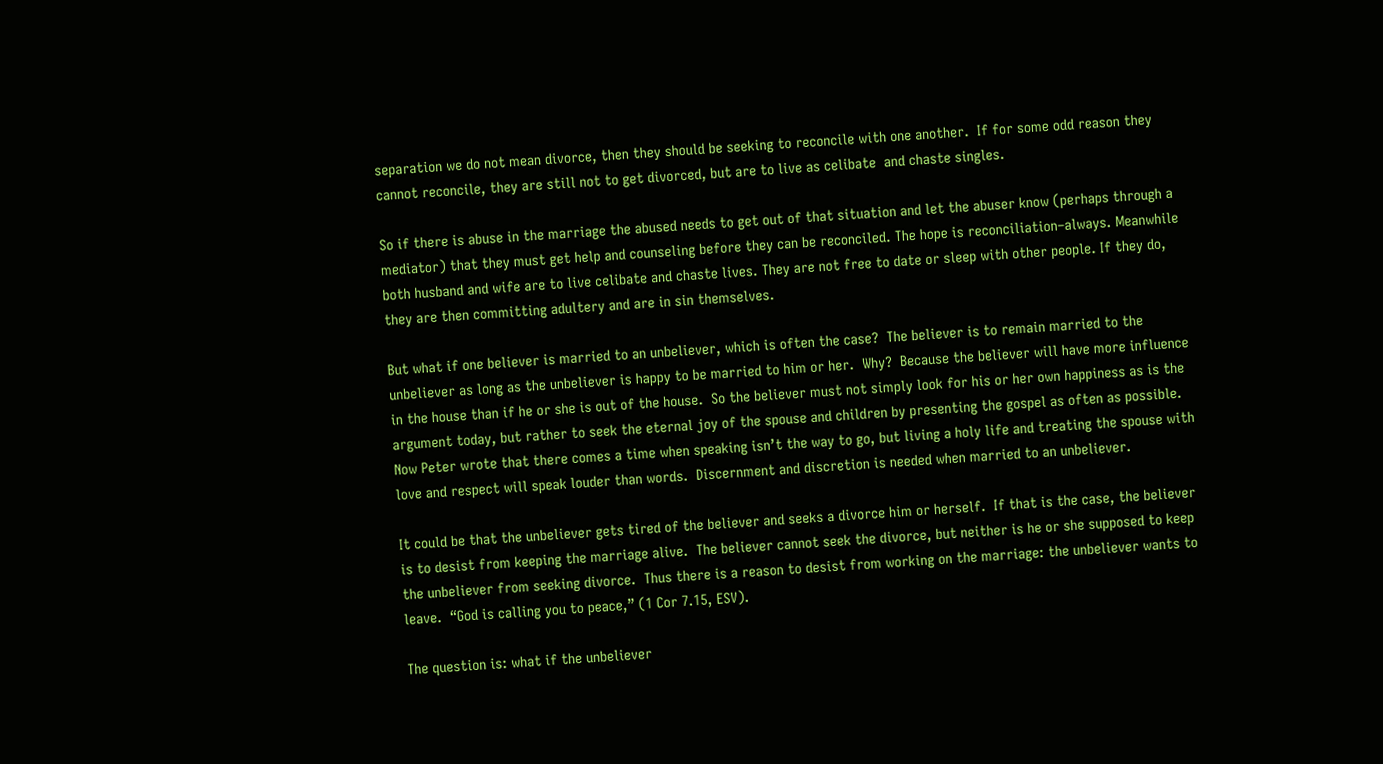separation we do not mean divorce, then they should be seeking to reconcile with one another.  If for some odd reason they cannot reconcile, they are still not to get divorced, but are to live as celibate  and chaste singles.

So if there is abuse in the marriage the abused needs to get out of that situation and let the abuser know (perhaps through a mediator) that they must get help and counseling before they can be reconciled. The hope is reconciliation–always. Meanwhile both husband and wife are to live celibate and chaste lives. They are not free to date or sleep with other people. If they do, they are then committing adultery and are in sin themselves.

But what if one believer is married to an unbeliever, which is often the case?  The believer is to remain married to the unbeliever as long as the unbeliever is happy to be married to him or her.  Why?  Because the believer will have more influence in the house than if he or she is out of the house.  So the believer must not simply look for his or her own happiness as is the argument today, but rather to seek the eternal joy of the spouse and children by presenting the gospel as often as possible.  Now Peter wrote that there comes a time when speaking isn’t the way to go, but living a holy life and treating the spouse with love and respect will speak louder than words.  Discernment and discretion is needed when married to an unbeliever.

It could be that the unbeliever gets tired of the believer and seeks a divorce him or herself.  If that is the case, the believer is to desist from keeping the marriage alive.  The believer cannot seek the divorce, but neither is he or she supposed to keep the unbeliever from seeking divorce.  Thus there is a reason to desist from working on the marriage: the unbeliever wants to leave.  “God is calling you to peace,” (1 Cor 7.15, ESV).

The question is: what if the unbeliever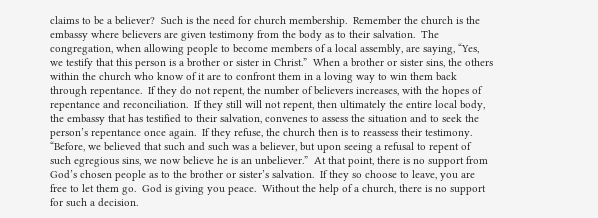claims to be a believer?  Such is the need for church membership.  Remember the church is the embassy where believers are given testimony from the body as to their salvation.  The congregation, when allowing people to become members of a local assembly, are saying, “Yes, we testify that this person is a brother or sister in Christ.”  When a brother or sister sins, the others within the church who know of it are to confront them in a loving way to win them back through repentance.  If they do not repent, the number of believers increases, with the hopes of repentance and reconciliation.  If they still will not repent, then ultimately the entire local body, the embassy that has testified to their salvation, convenes to assess the situation and to seek the person’s repentance once again.  If they refuse, the church then is to reassess their testimony.  “Before, we believed that such and such was a believer, but upon seeing a refusal to repent of such egregious sins, we now believe he is an unbeliever.”  At that point, there is no support from God’s chosen people as to the brother or sister’s salvation.  If they so choose to leave, you are free to let them go.  God is giving you peace.  Without the help of a church, there is no support for such a decision.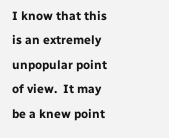I know that this is an extremely unpopular point of view.  It may be a knew point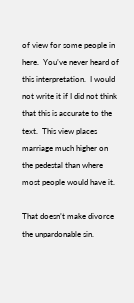of view for some people in here.  You’ve never heard of this interpretation.  I would not write it if I did not think that this is accurate to the text.  This view places marriage much higher on the pedestal than where most people would have it.

That doesn’t make divorce the unpardonable sin.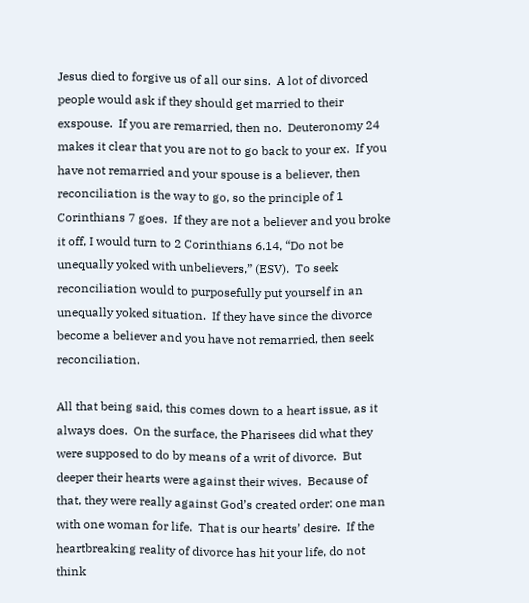Jesus died to forgive us of all our sins.  A lot of divorced people would ask if they should get married to their exspouse.  If you are remarried, then no.  Deuteronomy 24 makes it clear that you are not to go back to your ex.  If you have not remarried and your spouse is a believer, then reconciliation is the way to go, so the principle of 1 Corinthians 7 goes.  If they are not a believer and you broke it off, I would turn to 2 Corinthians 6.14, “Do not be unequally yoked with unbelievers,” (ESV).  To seek reconciliation would to purposefully put yourself in an unequally yoked situation.  If they have since the divorce become a believer and you have not remarried, then seek reconciliation.

All that being said, this comes down to a heart issue, as it always does.  On the surface, the Pharisees did what they were supposed to do by means of a writ of divorce.  But deeper their hearts were against their wives.  Because of that, they were really against God’s created order: one man with one woman for life.  That is our hearts’ desire.  If the heartbreaking reality of divorce has hit your life, do not think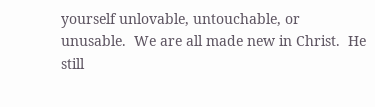yourself unlovable, untouchable, or unusable.  We are all made new in Christ.  He still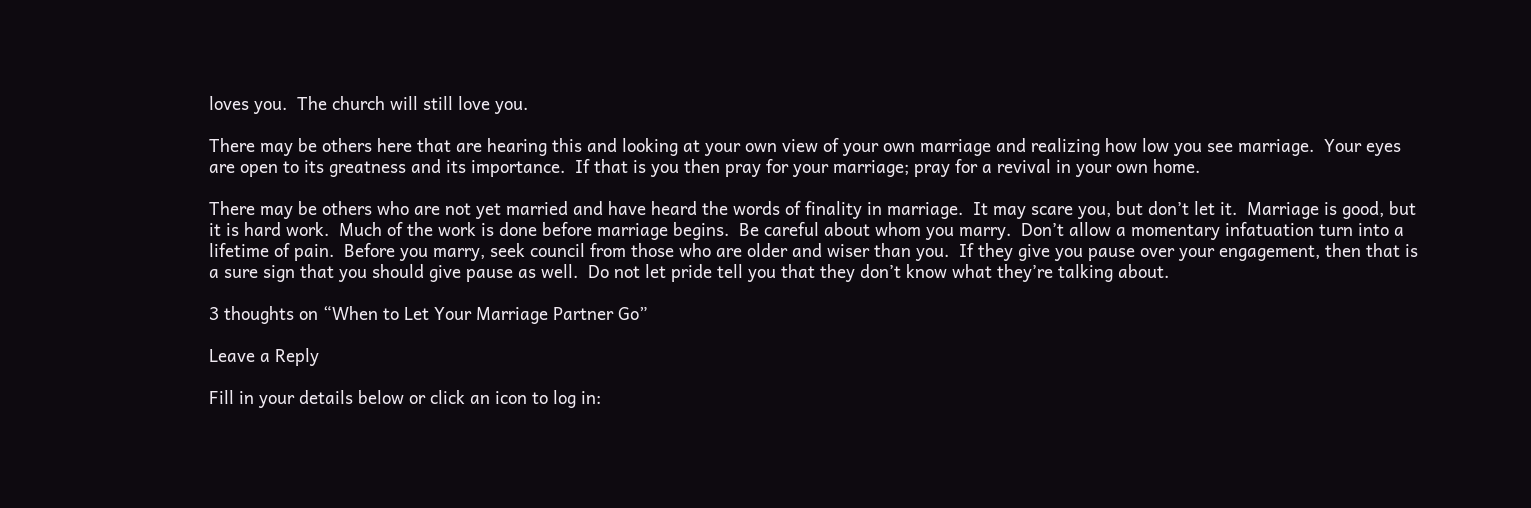loves you.  The church will still love you.

There may be others here that are hearing this and looking at your own view of your own marriage and realizing how low you see marriage.  Your eyes are open to its greatness and its importance.  If that is you then pray for your marriage; pray for a revival in your own home.

There may be others who are not yet married and have heard the words of finality in marriage.  It may scare you, but don’t let it.  Marriage is good, but it is hard work.  Much of the work is done before marriage begins.  Be careful about whom you marry.  Don’t allow a momentary infatuation turn into a lifetime of pain.  Before you marry, seek council from those who are older and wiser than you.  If they give you pause over your engagement, then that is a sure sign that you should give pause as well.  Do not let pride tell you that they don’t know what they’re talking about.

3 thoughts on “When to Let Your Marriage Partner Go”

Leave a Reply

Fill in your details below or click an icon to log in: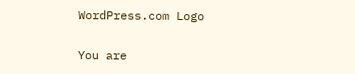WordPress.com Logo

You are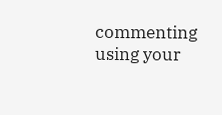commenting using your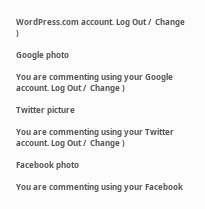WordPress.com account. Log Out /  Change )

Google photo

You are commenting using your Google account. Log Out /  Change )

Twitter picture

You are commenting using your Twitter account. Log Out /  Change )

Facebook photo

You are commenting using your Facebook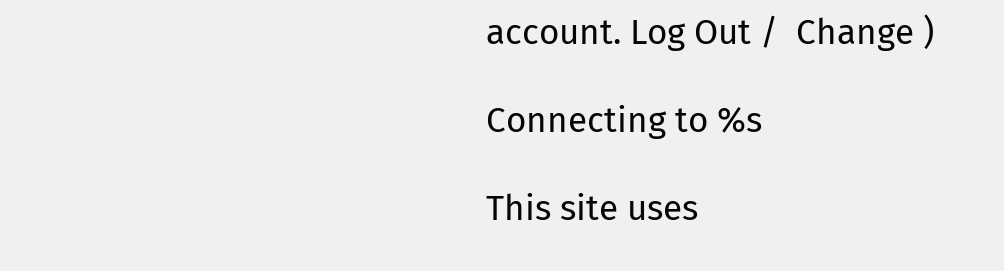account. Log Out /  Change )

Connecting to %s

This site uses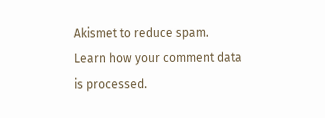Akismet to reduce spam. Learn how your comment data is processed.